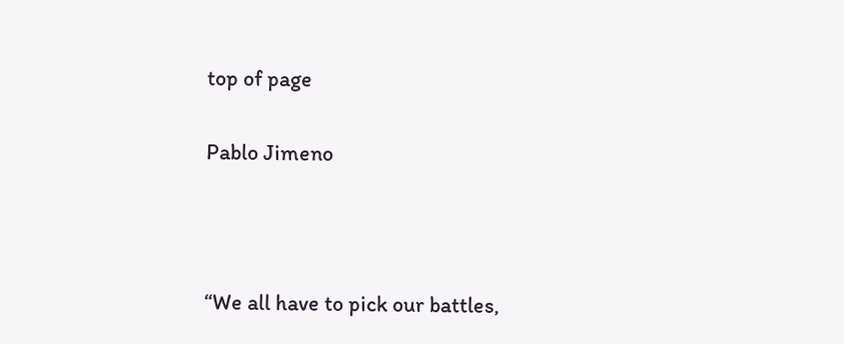top of page

Pablo Jimeno



“We all have to pick our battles,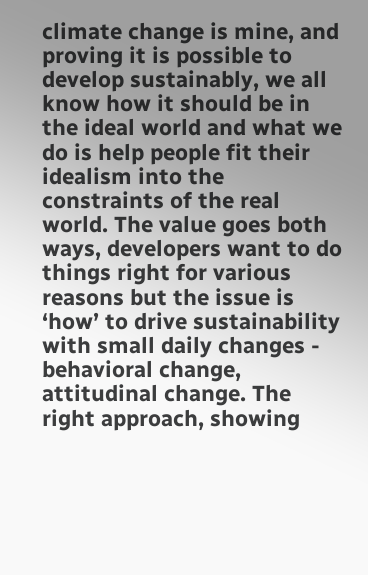climate change is mine, and proving it is possible to develop sustainably, we all know how it should be in the ideal world and what we do is help people fit their idealism into the constraints of the real world. The value goes both ways, developers want to do things right for various reasons but the issue is ‘how’ to drive sustainability with small daily changes - behavioral change, attitudinal change. The right approach, showing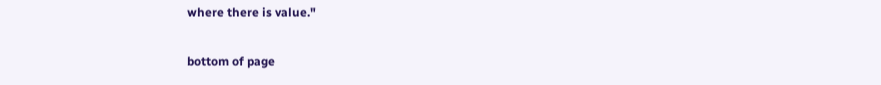where there is value."

bottom of page